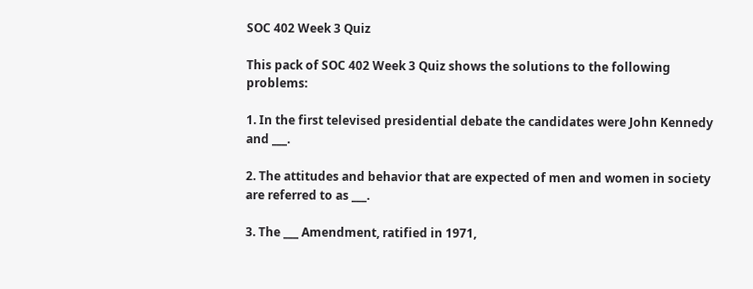SOC 402 Week 3 Quiz

This pack of SOC 402 Week 3 Quiz shows the solutions to the following problems:

1. In the first televised presidential debate the candidates were John Kennedy and ___.

2. The attitudes and behavior that are expected of men and women in society are referred to as ___.

3. The ___ Amendment, ratified in 1971,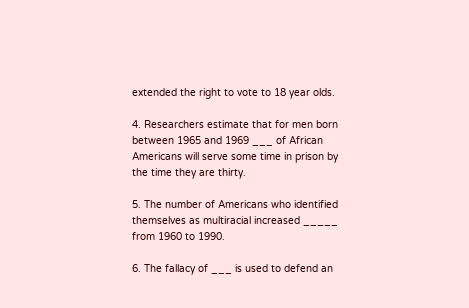extended the right to vote to 18 year olds.

4. Researchers estimate that for men born between 1965 and 1969 ___ of African Americans will serve some time in prison by the time they are thirty.

5. The number of Americans who identified themselves as multiracial increased _____ from 1960 to 1990.

6. The fallacy of ___ is used to defend an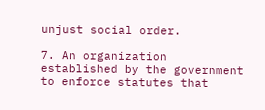unjust social order.

7. An organization established by the government to enforce statutes that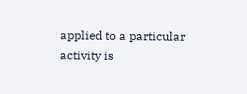applied to a particular activity is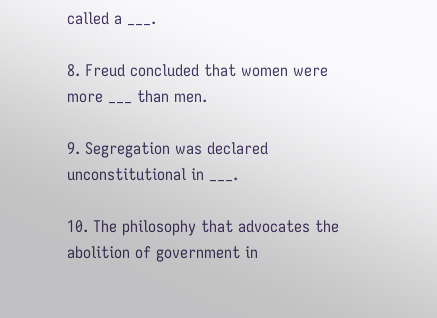called a ___.

8. Freud concluded that women were more ___ than men.

9. Segregation was declared unconstitutional in ___.

10. The philosophy that advocates the abolition of government in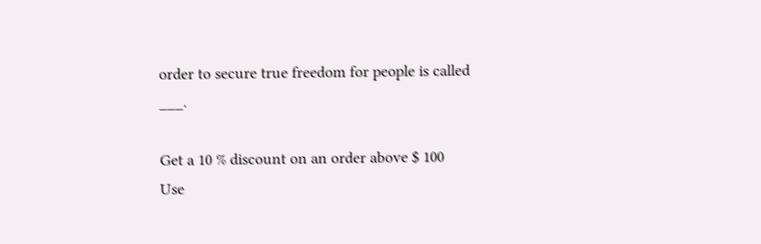order to secure true freedom for people is called ___.

Get a 10 % discount on an order above $ 100
Use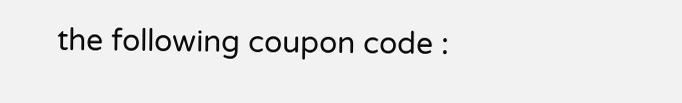the following coupon code :